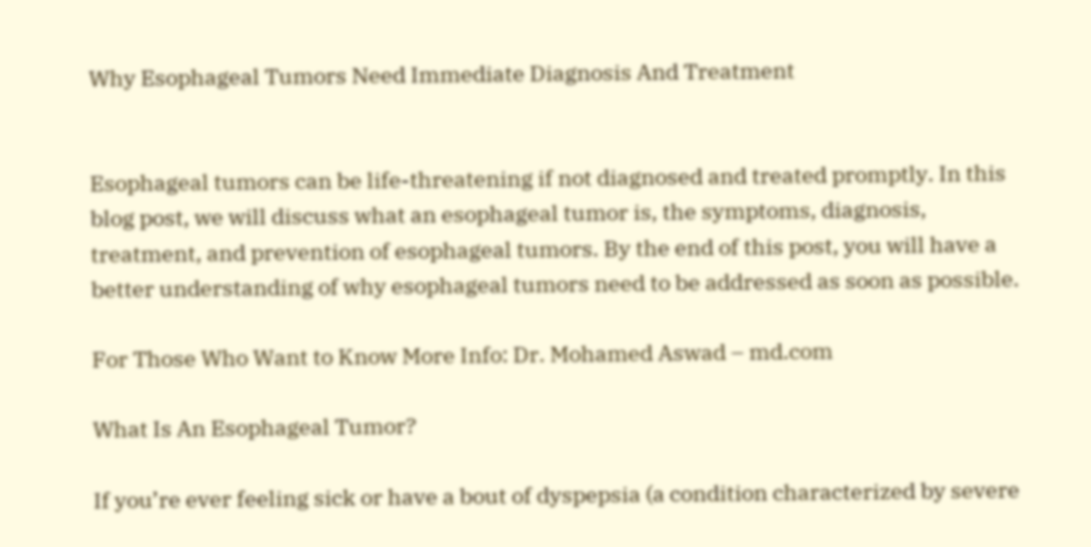Why Esophageal Tumors Need Immediate Diagnosis And Treatment


Esophageal tumors can be life-threatening if not diagnosed and treated promptly. In this blog post, we will discuss what an esophageal tumor is, the symptoms, diagnosis, treatment, and prevention of esophageal tumors. By the end of this post, you will have a better understanding of why esophageal tumors need to be addressed as soon as possible.

For Those Who Want to Know More Info: Dr. Mohamed Aswad – md.com

What Is An Esophageal Tumor?

If you’re ever feeling sick or have a bout of dyspepsia (a condition characterized by severe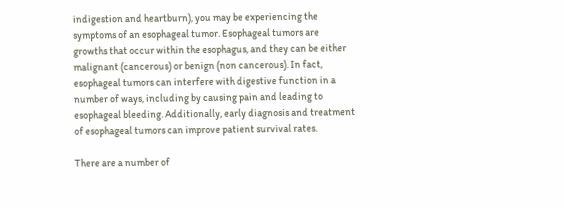indigestion and heartburn), you may be experiencing the symptoms of an esophageal tumor. Esophageal tumors are growths that occur within the esophagus, and they can be either malignant (cancerous) or benign (non cancerous). In fact, esophageal tumors can interfere with digestive function in a number of ways, including by causing pain and leading to esophageal bleeding. Additionally, early diagnosis and treatment of esophageal tumors can improve patient survival rates.

There are a number of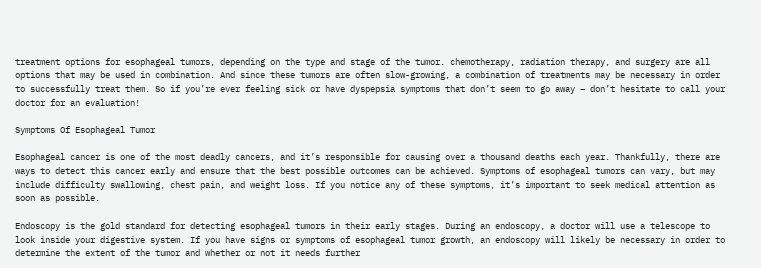treatment options for esophageal tumors, depending on the type and stage of the tumor. chemotherapy, radiation therapy, and surgery are all options that may be used in combination. And since these tumors are often slow-growing, a combination of treatments may be necessary in order to successfully treat them. So if you’re ever feeling sick or have dyspepsia symptoms that don’t seem to go away – don’t hesitate to call your doctor for an evaluation!

Symptoms Of Esophageal Tumor

Esophageal cancer is one of the most deadly cancers, and it’s responsible for causing over a thousand deaths each year. Thankfully, there are ways to detect this cancer early and ensure that the best possible outcomes can be achieved. Symptoms of esophageal tumors can vary, but may include difficulty swallowing, chest pain, and weight loss. If you notice any of these symptoms, it’s important to seek medical attention as soon as possible.

Endoscopy is the gold standard for detecting esophageal tumors in their early stages. During an endoscopy, a doctor will use a telescope to look inside your digestive system. If you have signs or symptoms of esophageal tumor growth, an endoscopy will likely be necessary in order to determine the extent of the tumor and whether or not it needs further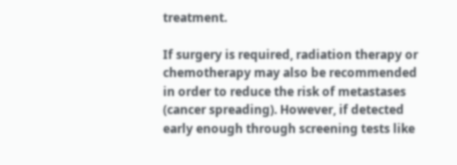treatment.

If surgery is required, radiation therapy or chemotherapy may also be recommended in order to reduce the risk of metastases (cancer spreading). However, if detected early enough through screening tests like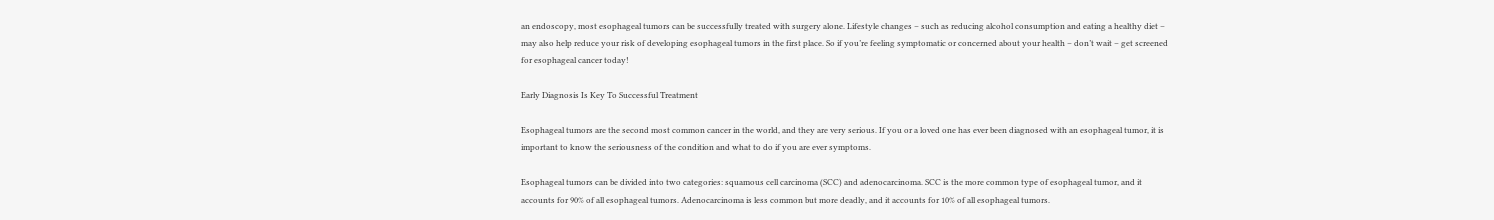an endoscopy, most esophageal tumors can be successfully treated with surgery alone. Lifestyle changes – such as reducing alcohol consumption and eating a healthy diet – may also help reduce your risk of developing esophageal tumors in the first place. So if you’re feeling symptomatic or concerned about your health – don’t wait – get screened for esophageal cancer today!

Early Diagnosis Is Key To Successful Treatment

Esophageal tumors are the second most common cancer in the world, and they are very serious. If you or a loved one has ever been diagnosed with an esophageal tumor, it is important to know the seriousness of the condition and what to do if you are ever symptoms.

Esophageal tumors can be divided into two categories: squamous cell carcinoma (SCC) and adenocarcinoma. SCC is the more common type of esophageal tumor, and it accounts for 90% of all esophageal tumors. Adenocarcinoma is less common but more deadly, and it accounts for 10% of all esophageal tumors.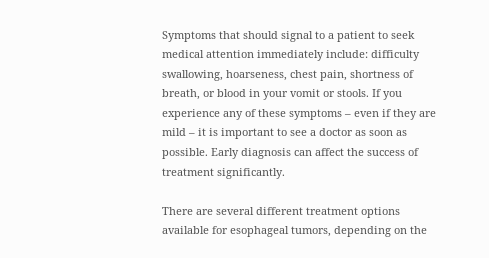Symptoms that should signal to a patient to seek medical attention immediately include: difficulty swallowing, hoarseness, chest pain, shortness of breath, or blood in your vomit or stools. If you experience any of these symptoms – even if they are mild – it is important to see a doctor as soon as possible. Early diagnosis can affect the success of treatment significantly.

There are several different treatment options available for esophageal tumors, depending on the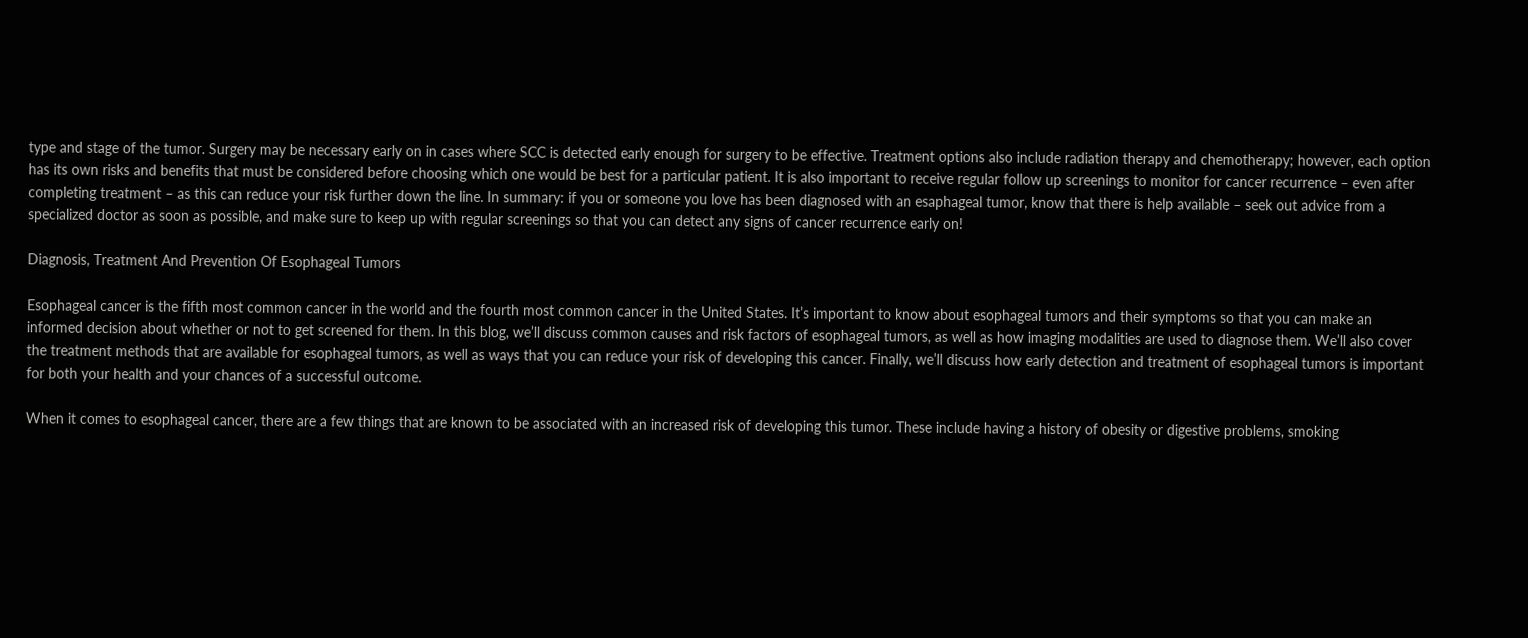type and stage of the tumor. Surgery may be necessary early on in cases where SCC is detected early enough for surgery to be effective. Treatment options also include radiation therapy and chemotherapy; however, each option has its own risks and benefits that must be considered before choosing which one would be best for a particular patient. It is also important to receive regular follow up screenings to monitor for cancer recurrence – even after completing treatment – as this can reduce your risk further down the line. In summary: if you or someone you love has been diagnosed with an esaphageal tumor, know that there is help available – seek out advice from a specialized doctor as soon as possible, and make sure to keep up with regular screenings so that you can detect any signs of cancer recurrence early on!

Diagnosis, Treatment And Prevention Of Esophageal Tumors

Esophageal cancer is the fifth most common cancer in the world and the fourth most common cancer in the United States. It’s important to know about esophageal tumors and their symptoms so that you can make an informed decision about whether or not to get screened for them. In this blog, we’ll discuss common causes and risk factors of esophageal tumors, as well as how imaging modalities are used to diagnose them. We’ll also cover the treatment methods that are available for esophageal tumors, as well as ways that you can reduce your risk of developing this cancer. Finally, we’ll discuss how early detection and treatment of esophageal tumors is important for both your health and your chances of a successful outcome.

When it comes to esophageal cancer, there are a few things that are known to be associated with an increased risk of developing this tumor. These include having a history of obesity or digestive problems, smoking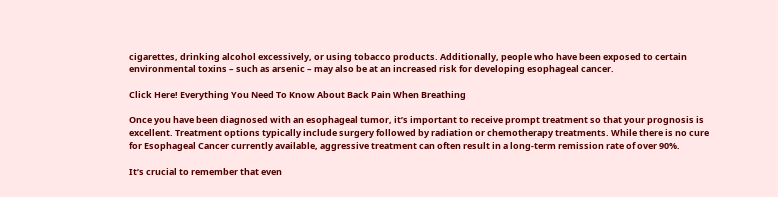cigarettes, drinking alcohol excessively, or using tobacco products. Additionally, people who have been exposed to certain environmental toxins – such as arsenic – may also be at an increased risk for developing esophageal cancer.

Click Here! Everything You Need To Know About Back Pain When Breathing

Once you have been diagnosed with an esophageal tumor, it’s important to receive prompt treatment so that your prognosis is excellent. Treatment options typically include surgery followed by radiation or chemotherapy treatments. While there is no cure for Esophageal Cancer currently available, aggressive treatment can often result in a long-term remission rate of over 90%.

It’s crucial to remember that even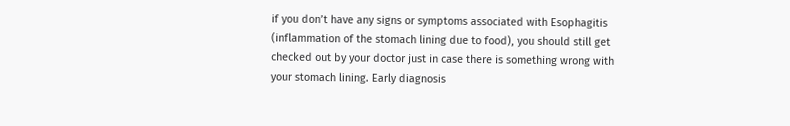if you don’t have any signs or symptoms associated with Esophagitis (inflammation of the stomach lining due to food), you should still get checked out by your doctor just in case there is something wrong with your stomach lining. Early diagnosis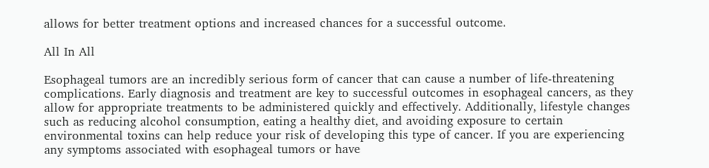allows for better treatment options and increased chances for a successful outcome.

All In All

Esophageal tumors are an incredibly serious form of cancer that can cause a number of life-threatening complications. Early diagnosis and treatment are key to successful outcomes in esophageal cancers, as they allow for appropriate treatments to be administered quickly and effectively. Additionally, lifestyle changes such as reducing alcohol consumption, eating a healthy diet, and avoiding exposure to certain environmental toxins can help reduce your risk of developing this type of cancer. If you are experiencing any symptoms associated with esophageal tumors or have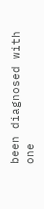been diagnosed with one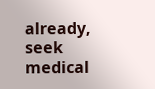already, seek medical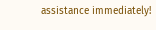assistance immediately!